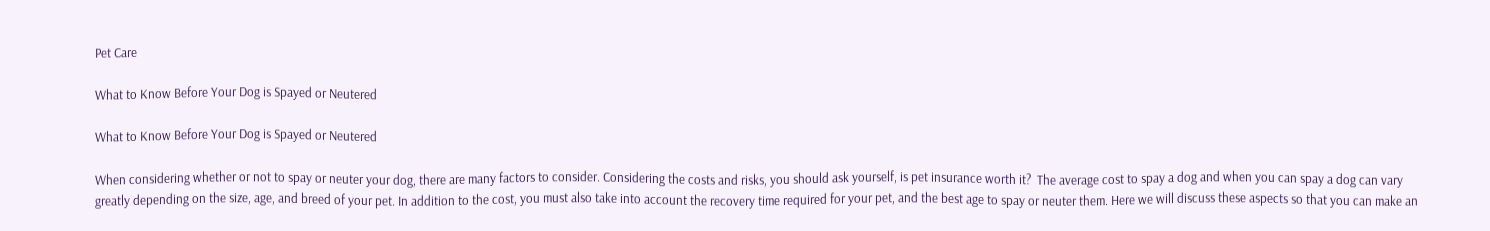Pet Care

What to Know Before Your Dog is Spayed or Neutered

What to Know Before Your Dog is Spayed or Neutered

When considering whether or not to spay or neuter your dog, there are many factors to consider. Considering the costs and risks, you should ask yourself, is pet insurance worth it?  The average cost to spay a dog and when you can spay a dog can vary greatly depending on the size, age, and breed of your pet. In addition to the cost, you must also take into account the recovery time required for your pet, and the best age to spay or neuter them. Here we will discuss these aspects so that you can make an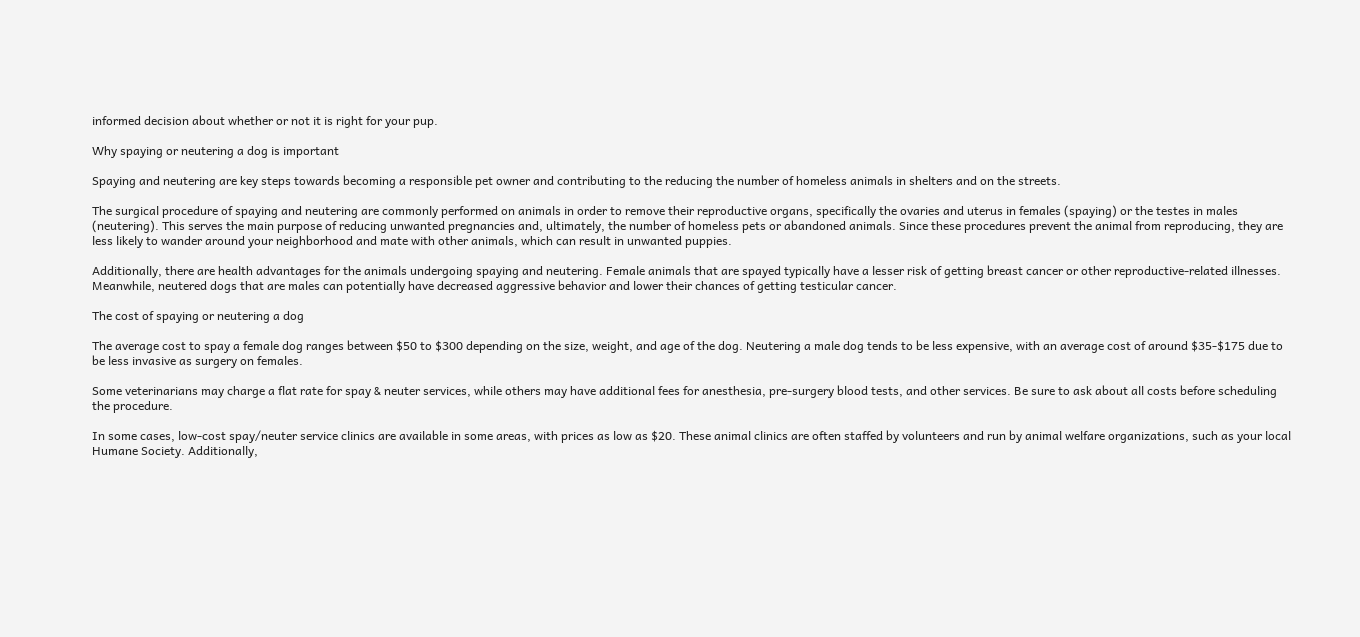informed decision about whether or not it is right for your pup.

Why spaying or neutering a dog is important

Spaying and neutering are key steps towards becoming a responsible pet owner and contributing to the reducing the number of homeless animals in shelters and on the streets.

The surgical procedure of spaying and neutering are commonly performed on animals in order to remove their reproductive organs, specifically the ovaries and uterus in females (spaying) or the testes in males (neutering). This serves the main purpose of reducing unwanted pregnancies and, ultimately, the number of homeless pets or abandoned animals. Since these procedures prevent the animal from reproducing, they are less likely to wander around your neighborhood and mate with other animals, which can result in unwanted puppies.

Additionally, there are health advantages for the animals undergoing spaying and neutering. Female animals that are spayed typically have a lesser risk of getting breast cancer or other reproductive-related illnesses. Meanwhile, neutered dogs that are males can potentially have decreased aggressive behavior and lower their chances of getting testicular cancer.

The cost of spaying or neutering a dog

The average cost to spay a female dog ranges between $50 to $300 depending on the size, weight, and age of the dog. Neutering a male dog tends to be less expensive, with an average cost of around $35-$175 due to be less invasive as surgery on females.

Some veterinarians may charge a flat rate for spay & neuter services, while others may have additional fees for anesthesia, pre-surgery blood tests, and other services. Be sure to ask about all costs before scheduling the procedure.

In some cases, low-cost spay/neuter service clinics are available in some areas, with prices as low as $20. These animal clinics are often staffed by volunteers and run by animal welfare organizations, such as your local Humane Society. Additionally,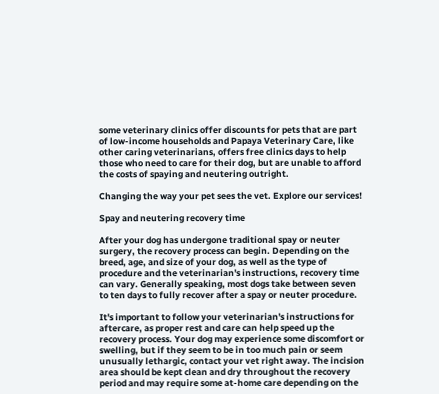some veterinary clinics offer discounts for pets that are part of low-income households and Papaya Veterinary Care, like other caring veterinarians, offers free clinics days to help those who need to care for their dog, but are unable to afford the costs of spaying and neutering outright.

Changing the way your pet sees the vet. Explore our services!

Spay and neutering recovery time

After your dog has undergone traditional spay or neuter surgery, the recovery process can begin. Depending on the breed, age, and size of your dog, as well as the type of procedure and the veterinarian's instructions, recovery time can vary. Generally speaking, most dogs take between seven to ten days to fully recover after a spay or neuter procedure.

It's important to follow your veterinarian's instructions for aftercare, as proper rest and care can help speed up the recovery process. Your dog may experience some discomfort or swelling, but if they seem to be in too much pain or seem unusually lethargic, contact your vet right away. The incision area should be kept clean and dry throughout the recovery period and may require some at-home care depending on the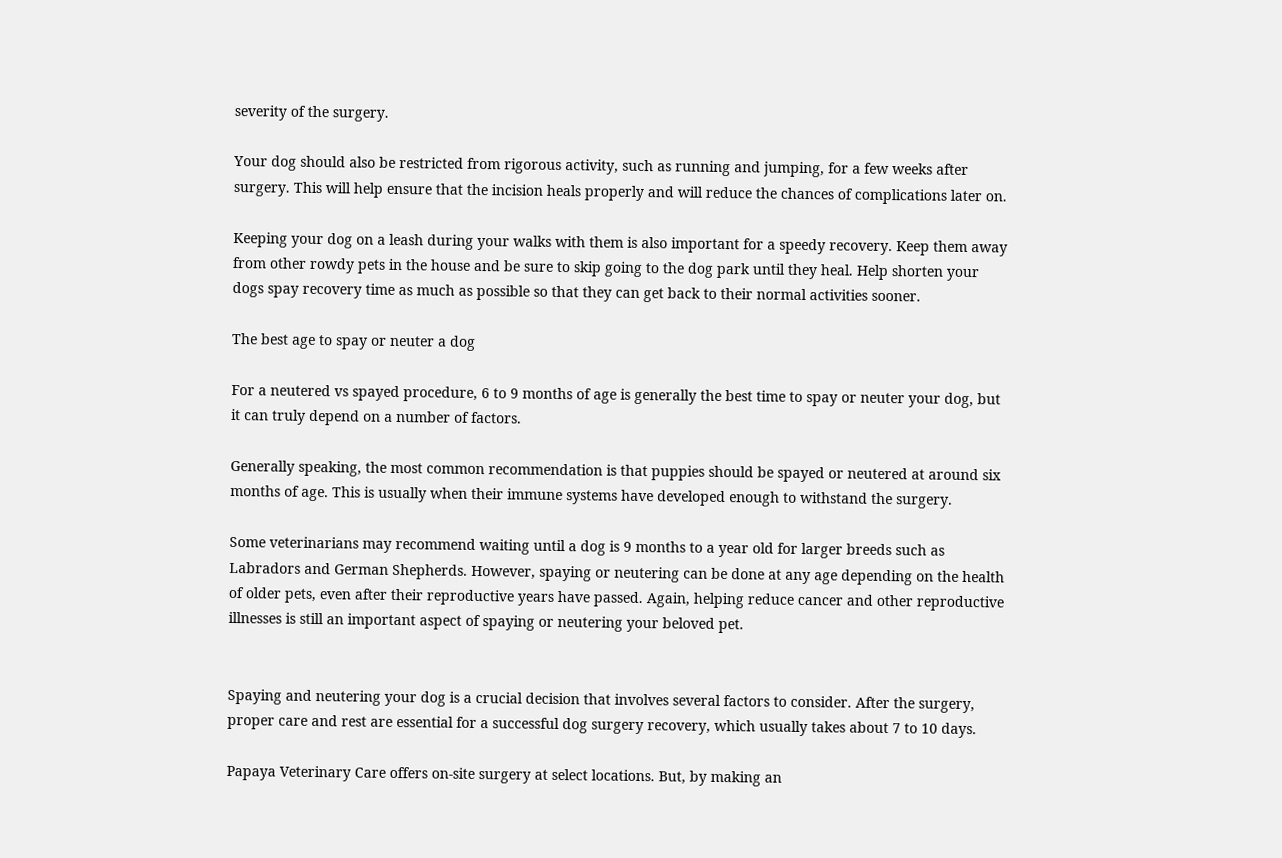severity of the surgery.

Your dog should also be restricted from rigorous activity, such as running and jumping, for a few weeks after surgery. This will help ensure that the incision heals properly and will reduce the chances of complications later on.

Keeping your dog on a leash during your walks with them is also important for a speedy recovery. Keep them away from other rowdy pets in the house and be sure to skip going to the dog park until they heal. Help shorten your dogs spay recovery time as much as possible so that they can get back to their normal activities sooner.

The best age to spay or neuter a dog

For a neutered vs spayed procedure, 6 to 9 months of age is generally the best time to spay or neuter your dog, but it can truly depend on a number of factors.

Generally speaking, the most common recommendation is that puppies should be spayed or neutered at around six months of age. This is usually when their immune systems have developed enough to withstand the surgery.

Some veterinarians may recommend waiting until a dog is 9 months to a year old for larger breeds such as Labradors and German Shepherds. However, spaying or neutering can be done at any age depending on the health of older pets, even after their reproductive years have passed. Again, helping reduce cancer and other reproductive illnesses is still an important aspect of spaying or neutering your beloved pet.


Spaying and neutering your dog is a crucial decision that involves several factors to consider. After the surgery, proper care and rest are essential for a successful dog surgery recovery, which usually takes about 7 to 10 days.

Papaya Veterinary Care offers on-site surgery at select locations. But, by making an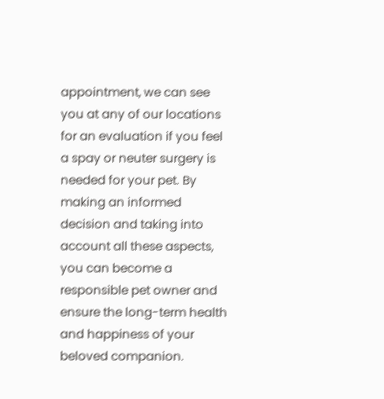appointment, we can see you at any of our locations for an evaluation if you feel a spay or neuter surgery is needed for your pet. By making an informed decision and taking into account all these aspects, you can become a responsible pet owner and ensure the long-term health and happiness of your beloved companion.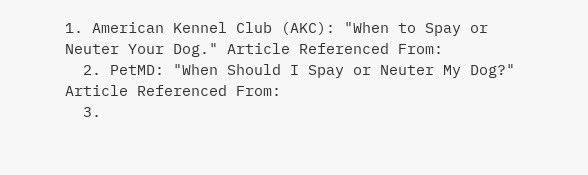1. American Kennel Club (AKC): "When to Spay or Neuter Your Dog." Article Referenced From:
  2. PetMD: "When Should I Spay or Neuter My Dog?" Article Referenced From:
  3.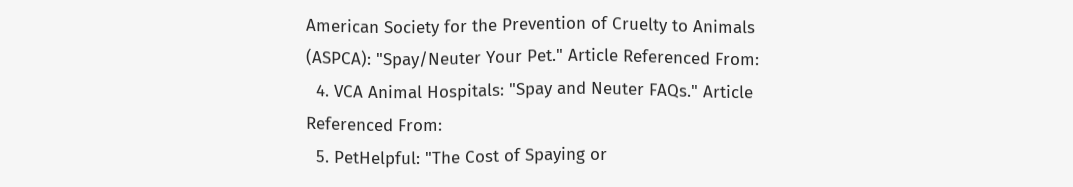American Society for the Prevention of Cruelty to Animals (ASPCA): "Spay/Neuter Your Pet." Article Referenced From:
  4. VCA Animal Hospitals: "Spay and Neuter FAQs." Article Referenced From:
  5. PetHelpful: "The Cost of Spaying or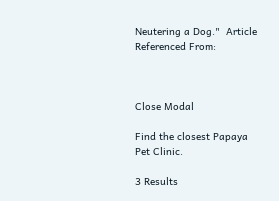Neutering a Dog."  Article Referenced From:



Close Modal

Find the closest Papaya Pet Clinic.

3 Results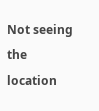Not seeing the location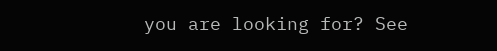you are looking for? See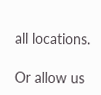all locations.

Or allow us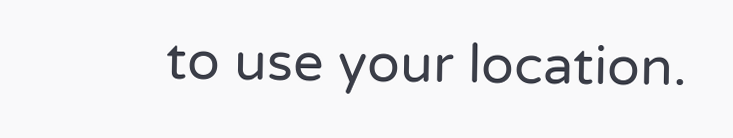to use your location.